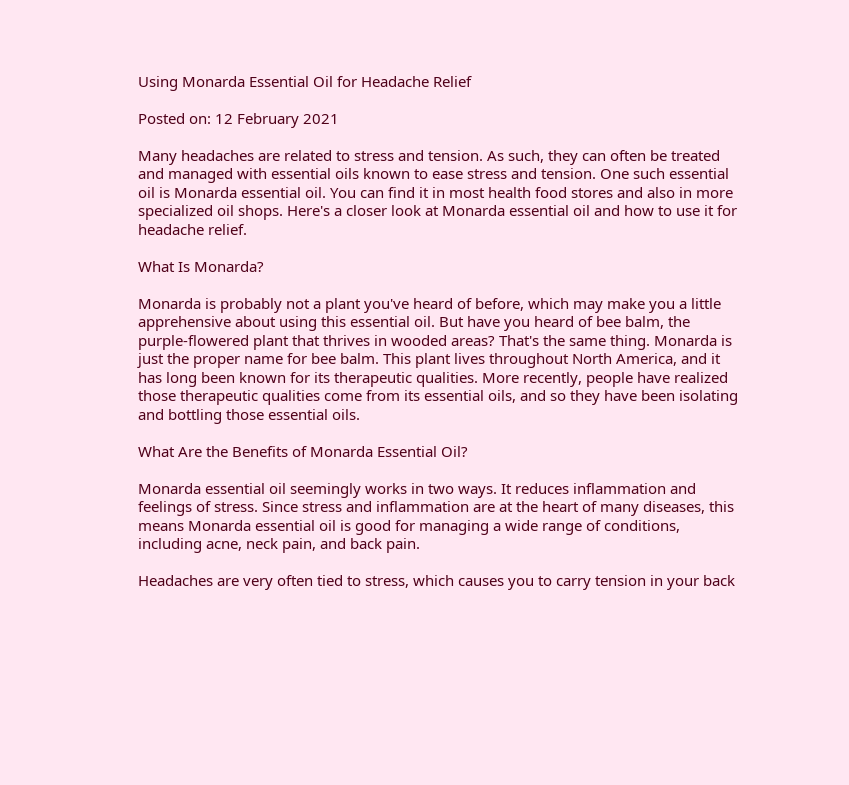Using Monarda Essential Oil for Headache Relief

Posted on: 12 February 2021

Many headaches are related to stress and tension. As such, they can often be treated and managed with essential oils known to ease stress and tension. One such essential oil is Monarda essential oil. You can find it in most health food stores and also in more specialized oil shops. Here's a closer look at Monarda essential oil and how to use it for headache relief.

What Is Monarda?

Monarda is probably not a plant you've heard of before, which may make you a little apprehensive about using this essential oil. But have you heard of bee balm, the purple-flowered plant that thrives in wooded areas? That's the same thing. Monarda is just the proper name for bee balm. This plant lives throughout North America, and it has long been known for its therapeutic qualities. More recently, people have realized those therapeutic qualities come from its essential oils, and so they have been isolating and bottling those essential oils.

What Are the Benefits of Monarda Essential Oil?

Monarda essential oil seemingly works in two ways. It reduces inflammation and feelings of stress. Since stress and inflammation are at the heart of many diseases, this means Monarda essential oil is good for managing a wide range of conditions, including acne, neck pain, and back pain.

Headaches are very often tied to stress, which causes you to carry tension in your back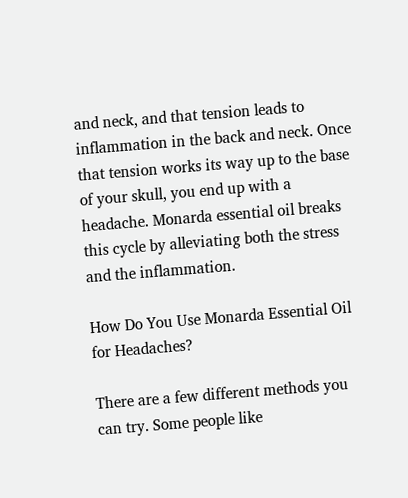and neck, and that tension leads to inflammation in the back and neck. Once that tension works its way up to the base of your skull, you end up with a headache. Monarda essential oil breaks this cycle by alleviating both the stress and the inflammation.

How Do You Use Monarda Essential Oil for Headaches?

There are a few different methods you can try. Some people like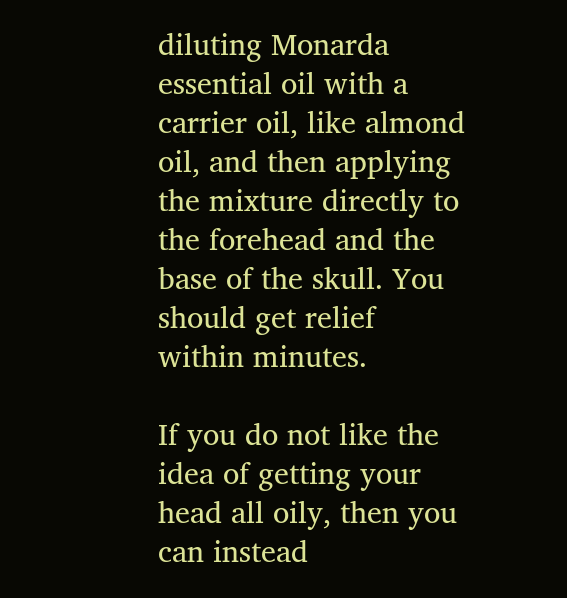diluting Monarda essential oil with a carrier oil, like almond oil, and then applying the mixture directly to the forehead and the base of the skull. You should get relief within minutes.

If you do not like the idea of getting your head all oily, then you can instead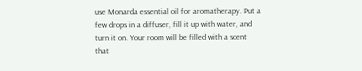use Monarda essential oil for aromatherapy. Put a few drops in a diffuser, fill it up with water, and turn it on. Your room will be filled with a scent that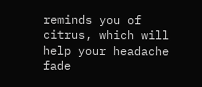reminds you of citrus, which will help your headache fade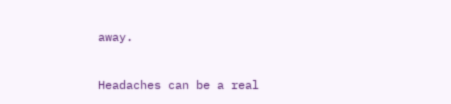away.

Headaches can be a real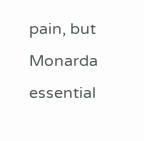pain, but Monarda essential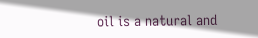oil is a natural and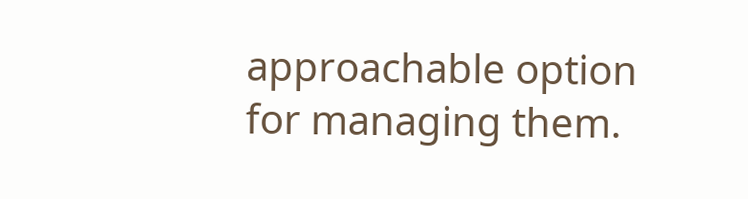approachable option for managing them.